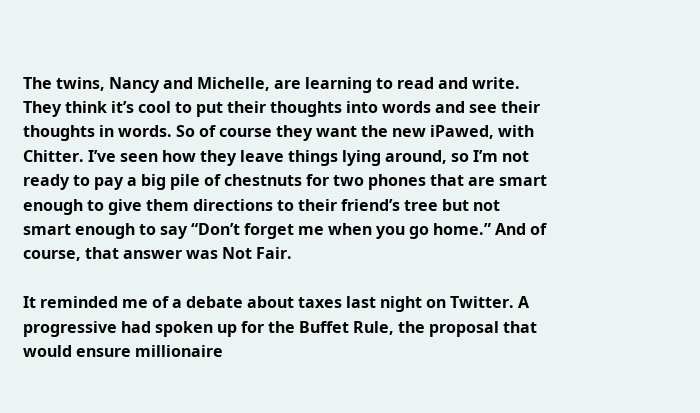The twins, Nancy and Michelle, are learning to read and write. They think it’s cool to put their thoughts into words and see their thoughts in words. So of course they want the new iPawed, with Chitter. I’ve seen how they leave things lying around, so I’m not ready to pay a big pile of chestnuts for two phones that are smart enough to give them directions to their friend’s tree but not smart enough to say “Don’t forget me when you go home.” And of course, that answer was Not Fair.

It reminded me of a debate about taxes last night on Twitter. A progressive had spoken up for the Buffet Rule, the proposal that would ensure millionaire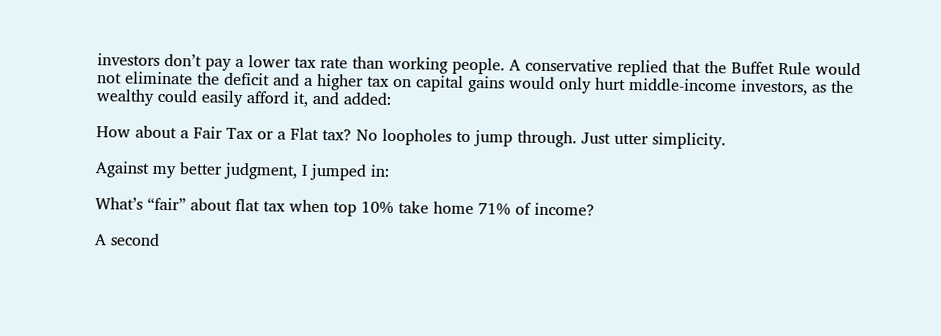investors don’t pay a lower tax rate than working people. A conservative replied that the Buffet Rule would not eliminate the deficit and a higher tax on capital gains would only hurt middle-income investors, as the wealthy could easily afford it, and added:

How about a Fair Tax or a Flat tax? No loopholes to jump through. Just utter simplicity.

Against my better judgment, I jumped in:

What’s “fair” about flat tax when top 10% take home 71% of income?

A second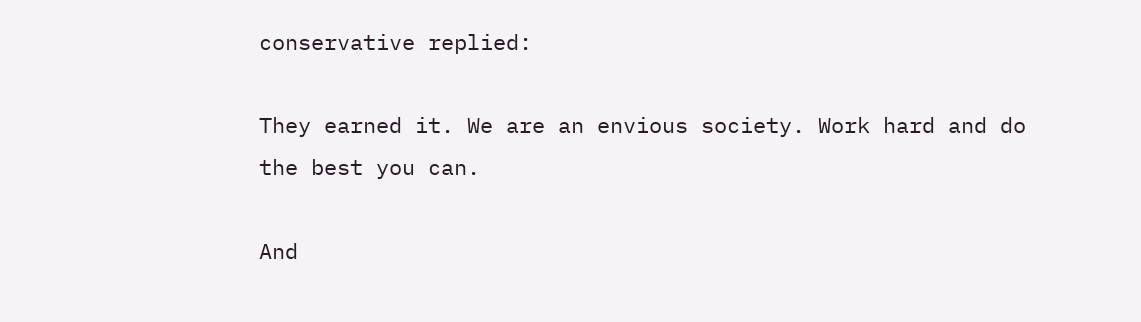conservative replied:

They earned it. We are an envious society. Work hard and do the best you can.

And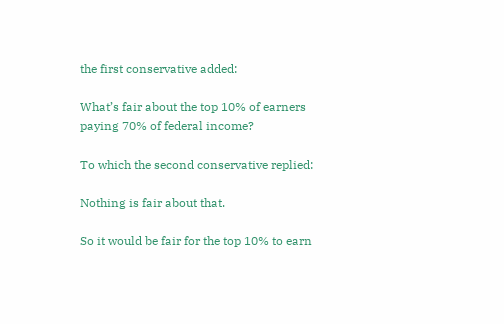the first conservative added:

What’s fair about the top 10% of earners paying 70% of federal income?

To which the second conservative replied:

Nothing is fair about that.

So it would be fair for the top 10% to earn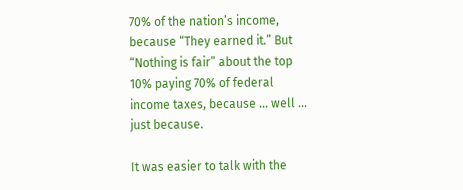70% of the nation’s income, because “They earned it.” But “Nothing is fair” about the top 10% paying 70% of federal income taxes, because … well … just because.

It was easier to talk with the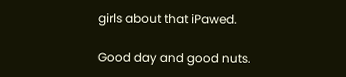girls about that iPawed.

Good day and good nuts.